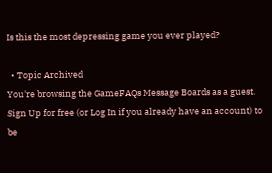Is this the most depressing game you ever played?

  • Topic Archived
You're browsing the GameFAQs Message Boards as a guest. Sign Up for free (or Log In if you already have an account) to be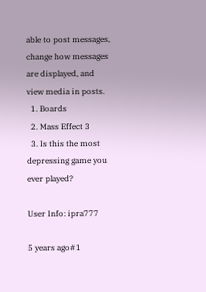able to post messages, change how messages are displayed, and view media in posts.
  1. Boards
  2. Mass Effect 3
  3. Is this the most depressing game you ever played?

User Info: ipra777

5 years ago#1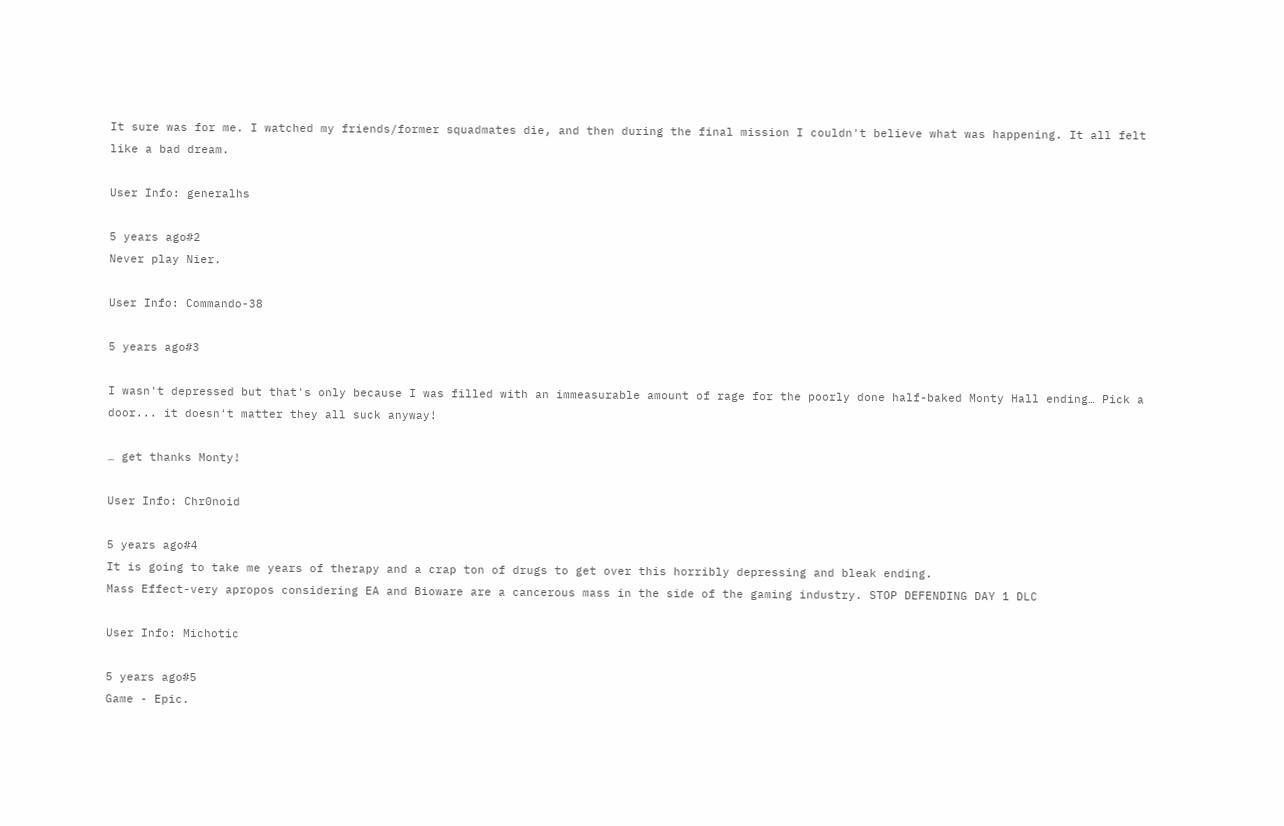It sure was for me. I watched my friends/former squadmates die, and then during the final mission I couldn't believe what was happening. It all felt like a bad dream.

User Info: generalhs

5 years ago#2
Never play Nier.

User Info: Commando-38

5 years ago#3

I wasn't depressed but that's only because I was filled with an immeasurable amount of rage for the poorly done half-baked Monty Hall ending… Pick a door... it doesn't matter they all suck anyway!

… get thanks Monty!

User Info: Chr0noid

5 years ago#4
It is going to take me years of therapy and a crap ton of drugs to get over this horribly depressing and bleak ending.
Mass Effect-very apropos considering EA and Bioware are a cancerous mass in the side of the gaming industry. STOP DEFENDING DAY 1 DLC

User Info: Michotic

5 years ago#5
Game - Epic.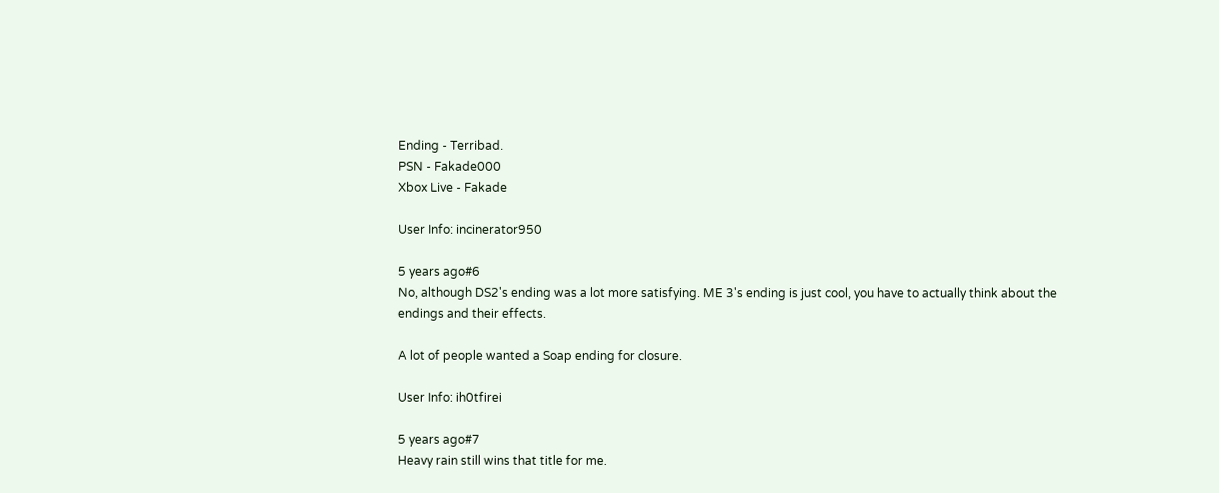Ending - Terribad.
PSN - Fakade000
Xbox Live - Fakade

User Info: incinerator950

5 years ago#6
No, although DS2's ending was a lot more satisfying. ME 3's ending is just cool, you have to actually think about the endings and their effects.

A lot of people wanted a Soap ending for closure.

User Info: ih0tfirei

5 years ago#7
Heavy rain still wins that title for me.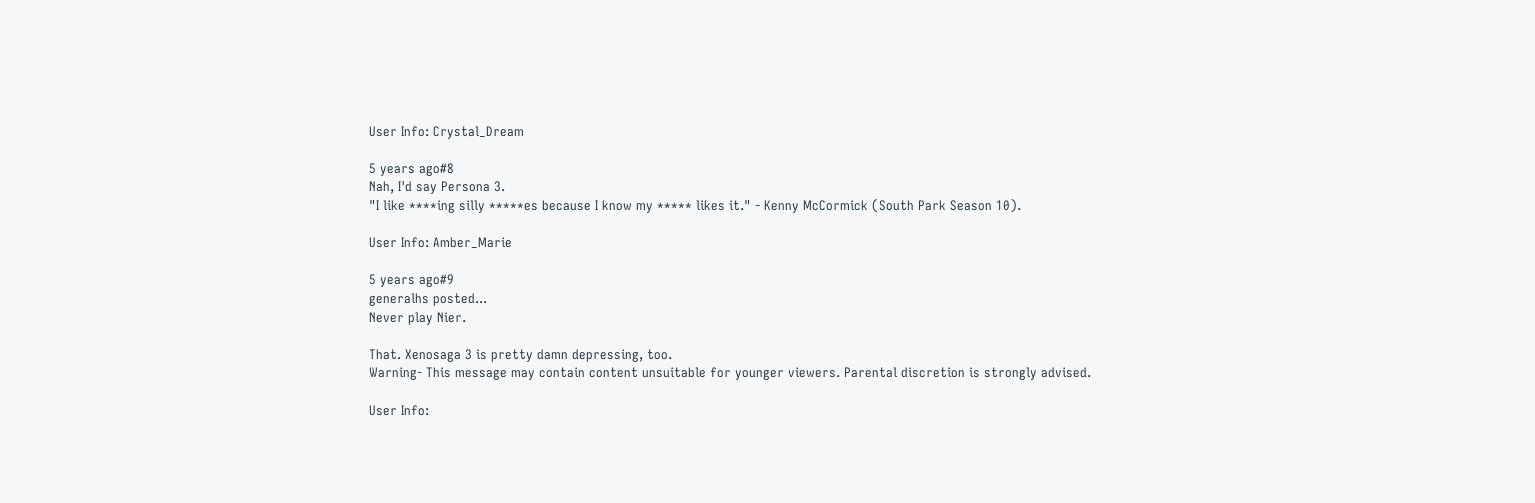User Info: Crystal_Dream

5 years ago#8
Nah, I'd say Persona 3.
"I like ****ing silly *****es because I know my ***** likes it." - Kenny McCormick (South Park Season 10).

User Info: Amber_Marie

5 years ago#9
generalhs posted...
Never play Nier.

That. Xenosaga 3 is pretty damn depressing, too.
Warning- This message may contain content unsuitable for younger viewers. Parental discretion is strongly advised.

User Info: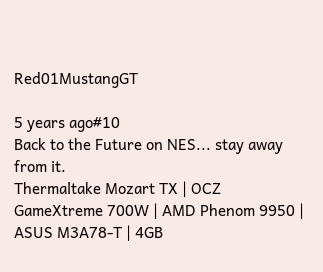Red01MustangGT

5 years ago#10
Back to the Future on NES... stay away from it.
Thermaltake Mozart TX | OCZ GameXtreme 700W | AMD Phenom 9950 | ASUS M3A78-T | 4GB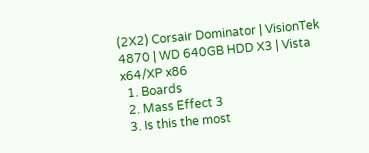(2X2) Corsair Dominator | VisionTek 4870 | WD 640GB HDD X3 | Vista x64/XP x86
  1. Boards
  2. Mass Effect 3
  3. Is this the most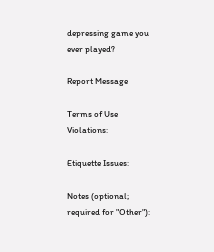depressing game you ever played?

Report Message

Terms of Use Violations:

Etiquette Issues:

Notes (optional; required for "Other"):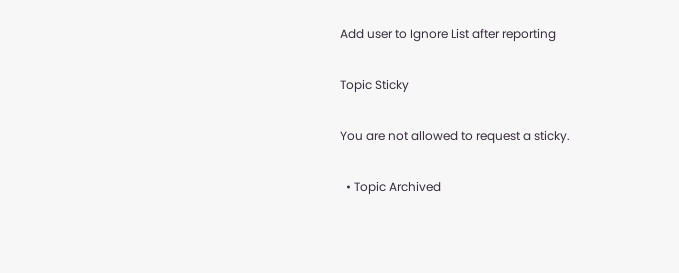Add user to Ignore List after reporting

Topic Sticky

You are not allowed to request a sticky.

  • Topic Archived